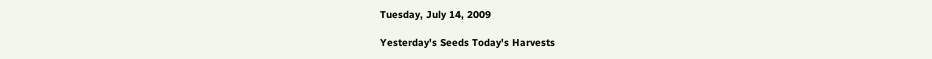Tuesday, July 14, 2009

Yesterday's Seeds Today's Harvests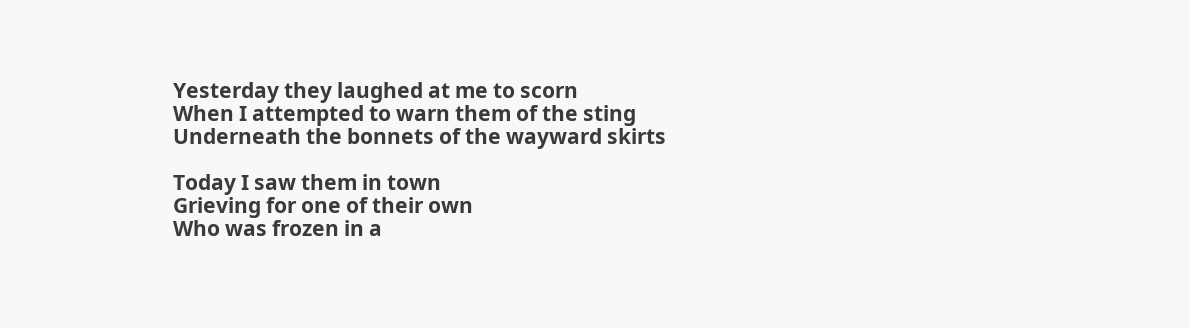Yesterday they laughed at me to scorn
When I attempted to warn them of the sting
Underneath the bonnets of the wayward skirts

Today I saw them in town
Grieving for one of their own
Who was frozen in a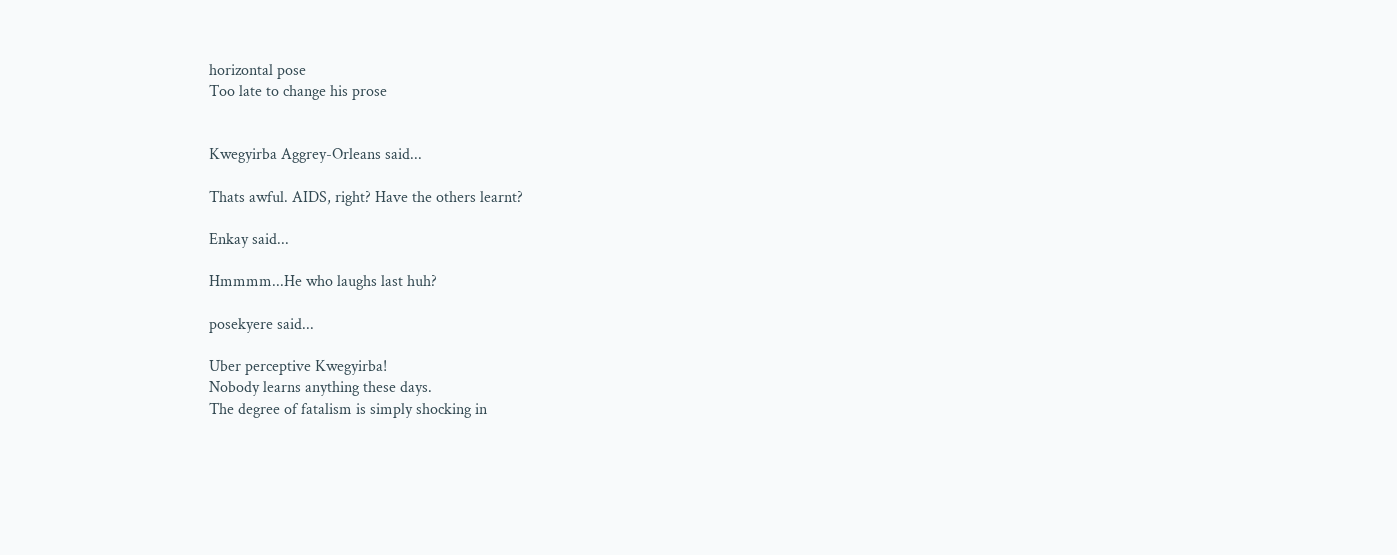horizontal pose
Too late to change his prose


Kwegyirba Aggrey-Orleans said...

Thats awful. AIDS, right? Have the others learnt?

Enkay said...

Hmmmm...He who laughs last huh?

posekyere said...

Uber perceptive Kwegyirba!
Nobody learns anything these days.
The degree of fatalism is simply shocking in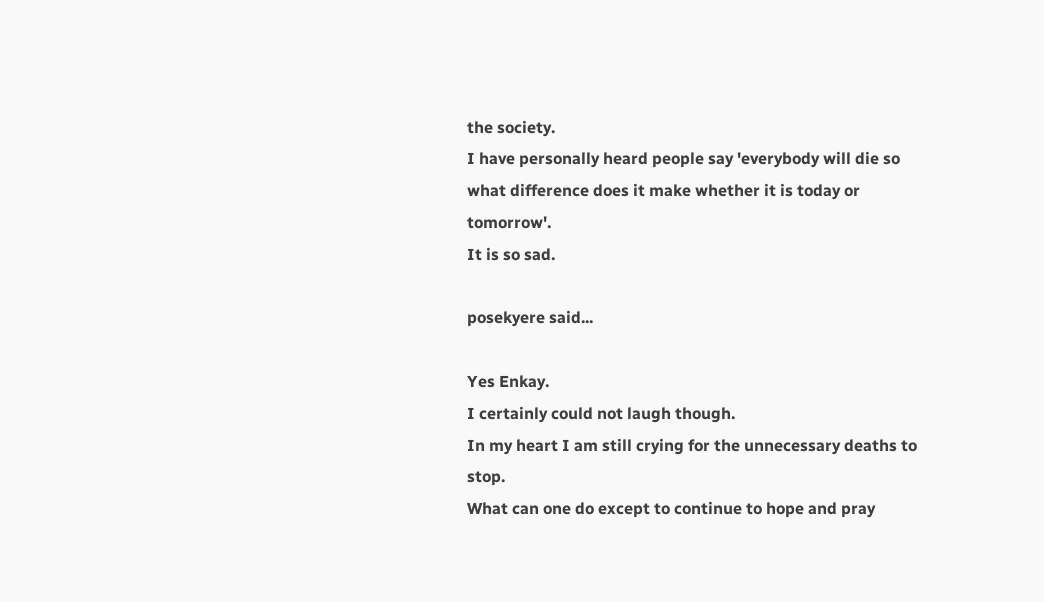the society.
I have personally heard people say 'everybody will die so what difference does it make whether it is today or tomorrow'.
It is so sad.

posekyere said...

Yes Enkay.
I certainly could not laugh though.
In my heart I am still crying for the unnecessary deaths to stop.
What can one do except to continue to hope and pray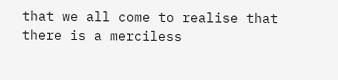that we all come to realise that there is a merciless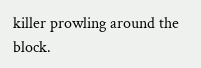killer prowling around the block.